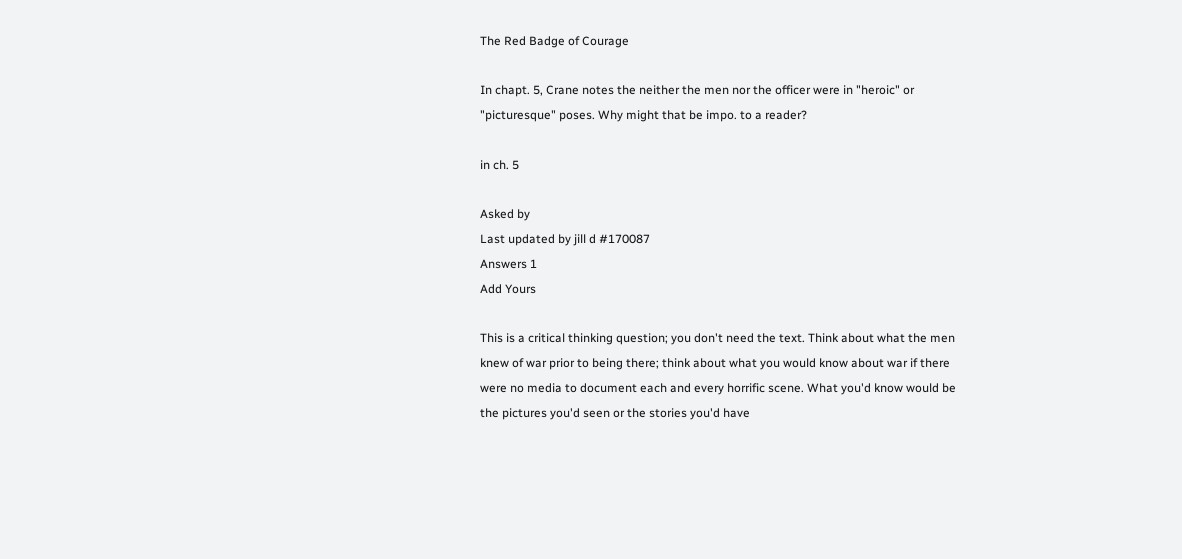The Red Badge of Courage

In chapt. 5, Crane notes the neither the men nor the officer were in "heroic" or "picturesque" poses. Why might that be impo. to a reader?

in ch. 5

Asked by
Last updated by jill d #170087
Answers 1
Add Yours

This is a critical thinking question; you don't need the text. Think about what the men knew of war prior to being there; think about what you would know about war if there were no media to document each and every horrific scene. What you'd know would be the pictures you'd seen or the stories you'd have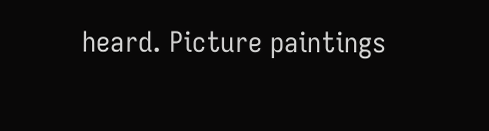heard. Picture paintings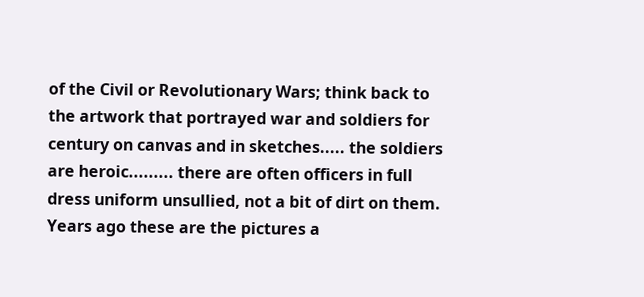of the Civil or Revolutionary Wars; think back to the artwork that portrayed war and soldiers for century on canvas and in sketches..... the soldiers are heroic......... there are often officers in full dress uniform unsullied, not a bit of dirt on them. Years ago these are the pictures a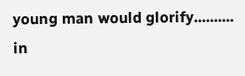young man would glorify.......... in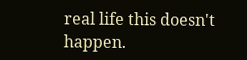real life this doesn't happen.